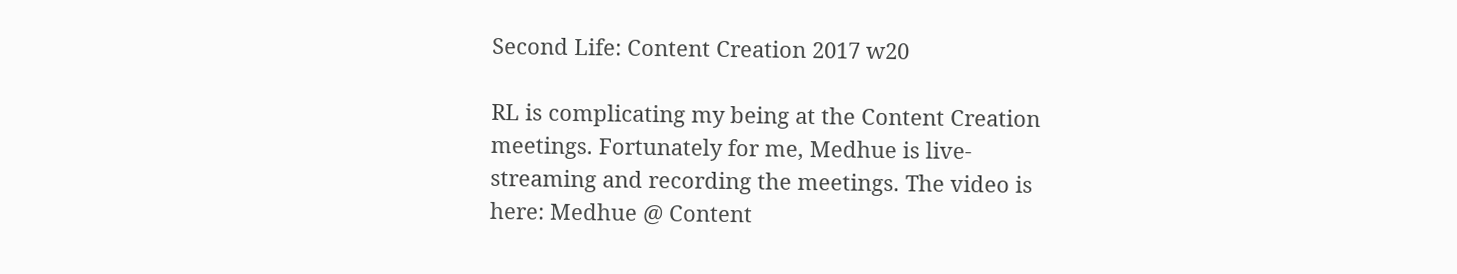Second Life: Content Creation 2017 w20

RL is complicating my being at the Content Creation meetings. Fortunately for me, Medhue is live-streaming and recording the meetings. The video is here: Medhue @ Content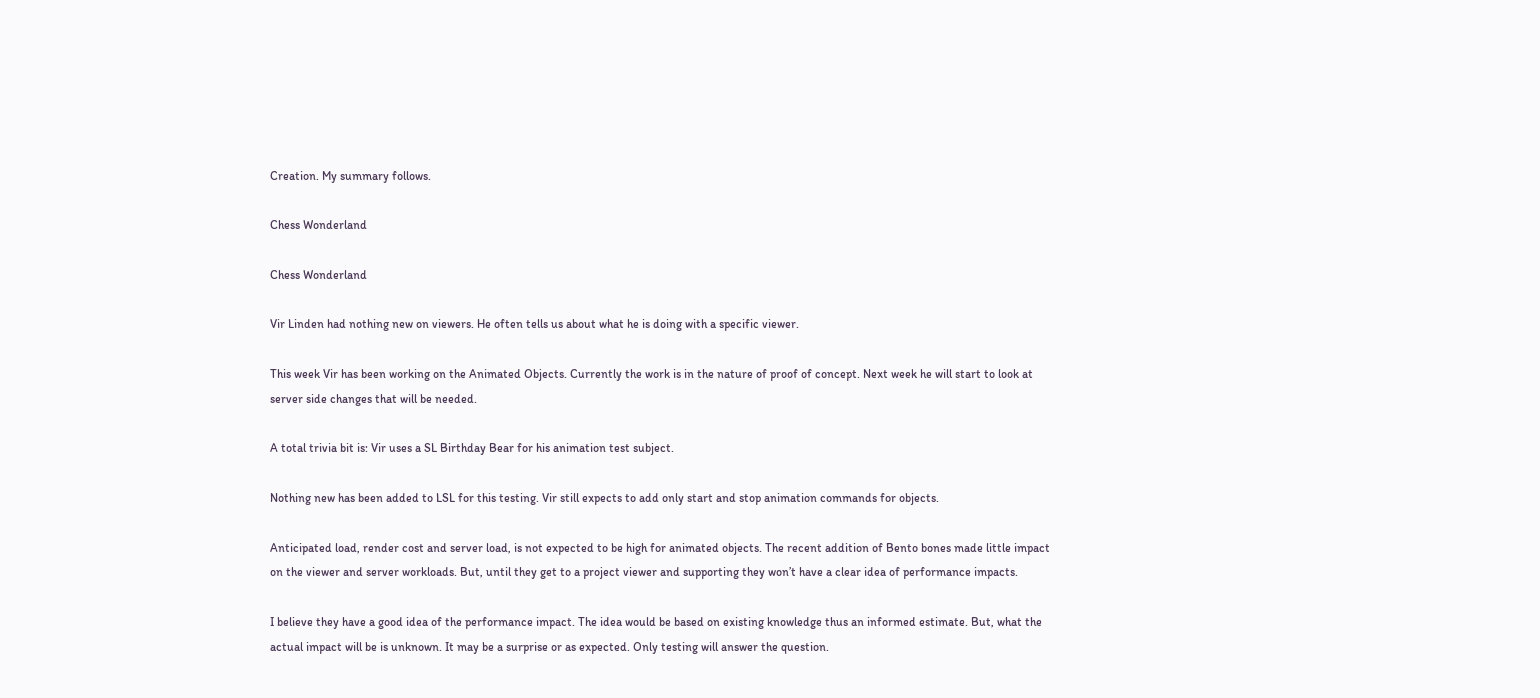Creation. My summary follows.

Chess Wonderland

Chess Wonderland

Vir Linden had nothing new on viewers. He often tells us about what he is doing with a specific viewer.

This week Vir has been working on the Animated Objects. Currently the work is in the nature of proof of concept. Next week he will start to look at server side changes that will be needed.

A total trivia bit is: Vir uses a SL Birthday Bear for his animation test subject.

Nothing new has been added to LSL for this testing. Vir still expects to add only start and stop animation commands for objects.

Anticipated load, render cost and server load, is not expected to be high for animated objects. The recent addition of Bento bones made little impact on the viewer and server workloads. But, until they get to a project viewer and supporting they won’t have a clear idea of performance impacts.

I believe they have a good idea of the performance impact. The idea would be based on existing knowledge thus an informed estimate. But, what the actual impact will be is unknown. It may be a surprise or as expected. Only testing will answer the question.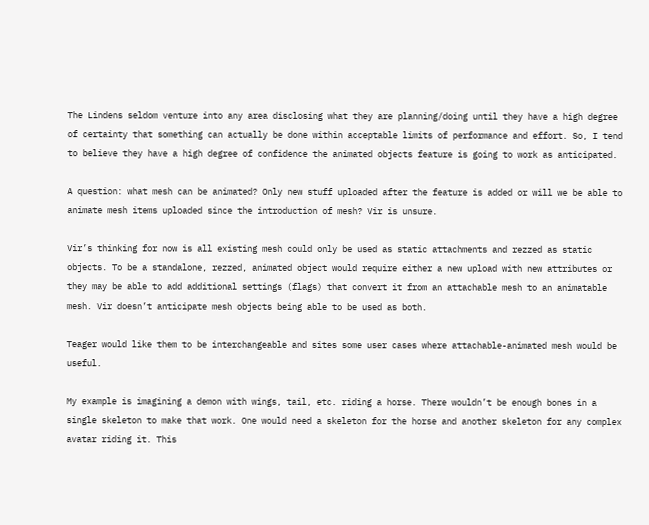The Lindens seldom venture into any area disclosing what they are planning/doing until they have a high degree of certainty that something can actually be done within acceptable limits of performance and effort. So, I tend to believe they have a high degree of confidence the animated objects feature is going to work as anticipated.

A question: what mesh can be animated? Only new stuff uploaded after the feature is added or will we be able to animate mesh items uploaded since the introduction of mesh? Vir is unsure.

Vir’s thinking for now is all existing mesh could only be used as static attachments and rezzed as static objects. To be a standalone, rezzed, animated object would require either a new upload with new attributes or they may be able to add additional settings (flags) that convert it from an attachable mesh to an animatable mesh. Vir doesn’t anticipate mesh objects being able to be used as both.

Teager would like them to be interchangeable and sites some user cases where attachable-animated mesh would be useful.

My example is imagining a demon with wings, tail, etc. riding a horse. There wouldn’t be enough bones in a single skeleton to make that work. One would need a skeleton for the horse and another skeleton for any complex avatar riding it. This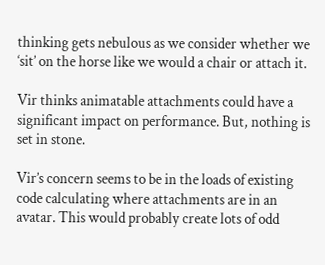thinking gets nebulous as we consider whether we ‘sit’ on the horse like we would a chair or attach it.

Vir thinks animatable attachments could have a significant impact on performance. But, nothing is set in stone.

Vir’s concern seems to be in the loads of existing code calculating where attachments are in an avatar. This would probably create lots of odd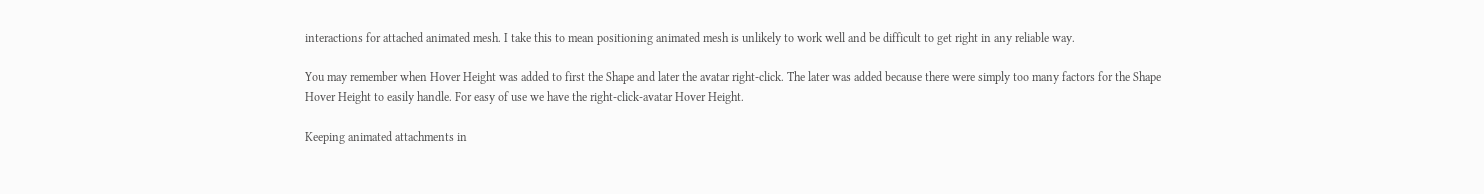interactions for attached animated mesh. I take this to mean positioning animated mesh is unlikely to work well and be difficult to get right in any reliable way.

You may remember when Hover Height was added to first the Shape and later the avatar right-click. The later was added because there were simply too many factors for the Shape Hover Height to easily handle. For easy of use we have the right-click-avatar Hover Height.

Keeping animated attachments in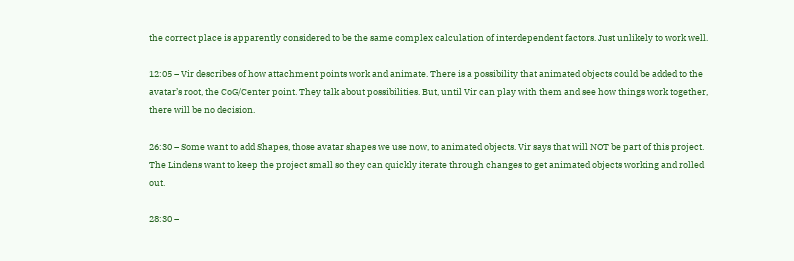the correct place is apparently considered to be the same complex calculation of interdependent factors. Just unlikely to work well.

12:05 – Vir describes of how attachment points work and animate. There is a possibility that animated objects could be added to the avatar’s root, the CoG/Center point. They talk about possibilities. But, until Vir can play with them and see how things work together, there will be no decision.

26:30 – Some want to add Shapes, those avatar shapes we use now, to animated objects. Vir says that will NOT be part of this project. The Lindens want to keep the project small so they can quickly iterate through changes to get animated objects working and rolled out.

28:30 –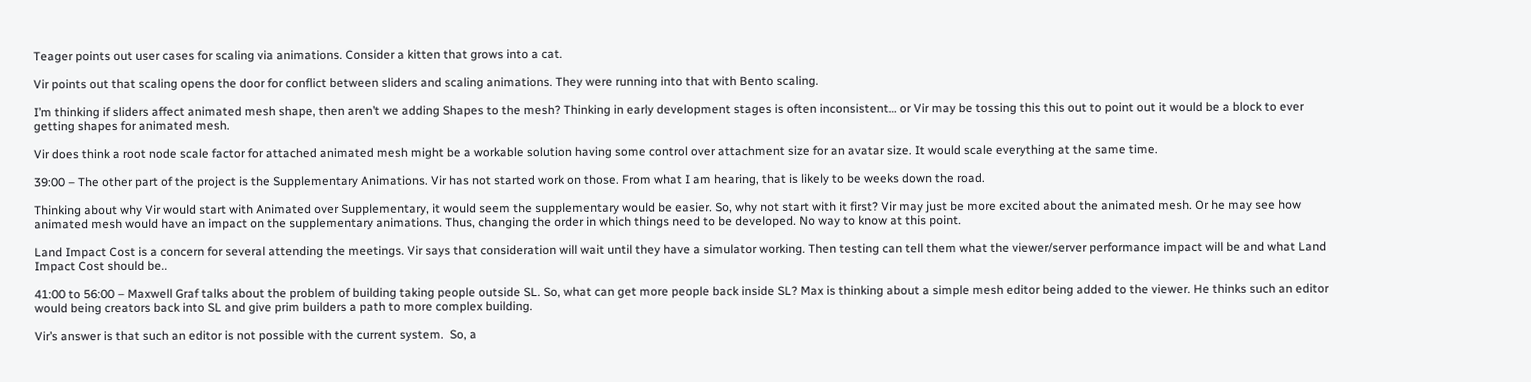Teager points out user cases for scaling via animations. Consider a kitten that grows into a cat.

Vir points out that scaling opens the door for conflict between sliders and scaling animations. They were running into that with Bento scaling.

I’m thinking if sliders affect animated mesh shape, then aren’t we adding Shapes to the mesh? Thinking in early development stages is often inconsistent… or Vir may be tossing this this out to point out it would be a block to ever getting shapes for animated mesh.

Vir does think a root node scale factor for attached animated mesh might be a workable solution having some control over attachment size for an avatar size. It would scale everything at the same time.

39:00 – The other part of the project is the Supplementary Animations. Vir has not started work on those. From what I am hearing, that is likely to be weeks down the road.

Thinking about why Vir would start with Animated over Supplementary, it would seem the supplementary would be easier. So, why not start with it first? Vir may just be more excited about the animated mesh. Or he may see how animated mesh would have an impact on the supplementary animations. Thus, changing the order in which things need to be developed. No way to know at this point.

Land Impact Cost is a concern for several attending the meetings. Vir says that consideration will wait until they have a simulator working. Then testing can tell them what the viewer/server performance impact will be and what Land Impact Cost should be..

41:00 to 56:00 – Maxwell Graf talks about the problem of building taking people outside SL. So, what can get more people back inside SL? Max is thinking about a simple mesh editor being added to the viewer. He thinks such an editor would being creators back into SL and give prim builders a path to more complex building.

Vir’s answer is that such an editor is not possible with the current system.  So, a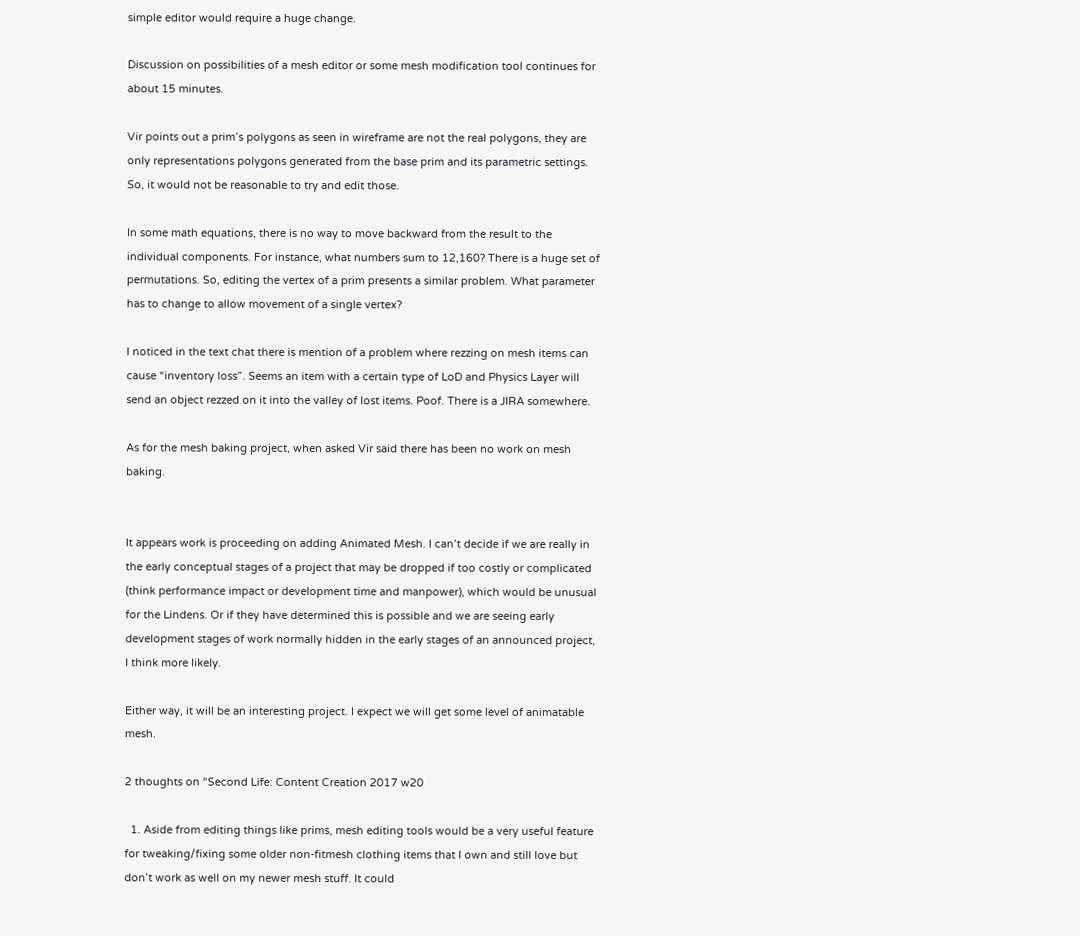simple editor would require a huge change.

Discussion on possibilities of a mesh editor or some mesh modification tool continues for about 15 minutes.

Vir points out a prim’s polygons as seen in wireframe are not the real polygons, they are only representations polygons generated from the base prim and its parametric settings. So, it would not be reasonable to try and edit those.

In some math equations, there is no way to move backward from the result to the individual components. For instance, what numbers sum to 12,160? There is a huge set of permutations. So, editing the vertex of a prim presents a similar problem. What parameter has to change to allow movement of a single vertex?

I noticed in the text chat there is mention of a problem where rezzing on mesh items can cause “inventory loss”. Seems an item with a certain type of LoD and Physics Layer will send an object rezzed on it into the valley of lost items. Poof. There is a JIRA somewhere.

As for the mesh baking project, when asked Vir said there has been no work on mesh baking.


It appears work is proceeding on adding Animated Mesh. I can’t decide if we are really in the early conceptual stages of a project that may be dropped if too costly or complicated (think performance impact or development time and manpower), which would be unusual for the Lindens. Or if they have determined this is possible and we are seeing early development stages of work normally hidden in the early stages of an announced project, I think more likely.

Either way, it will be an interesting project. I expect we will get some level of animatable mesh.

2 thoughts on “Second Life: Content Creation 2017 w20

  1. Aside from editing things like prims, mesh editing tools would be a very useful feature for tweaking/fixing some older non-fitmesh clothing items that I own and still love but don’t work as well on my newer mesh stuff. It could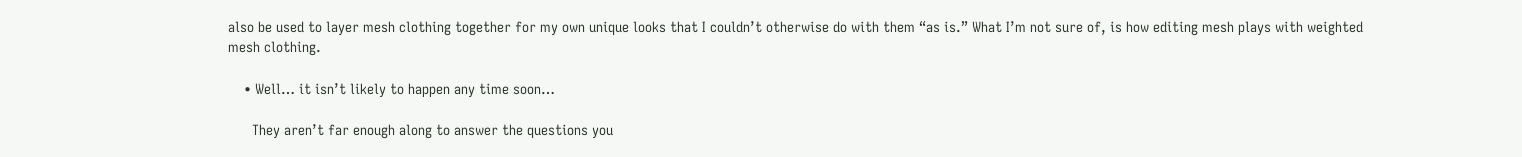also be used to layer mesh clothing together for my own unique looks that I couldn’t otherwise do with them “as is.” What I’m not sure of, is how editing mesh plays with weighted mesh clothing.

    • Well… it isn’t likely to happen any time soon…

      They aren’t far enough along to answer the questions you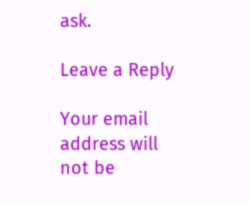ask.

Leave a Reply

Your email address will not be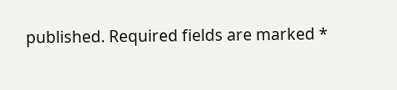published. Required fields are marked *